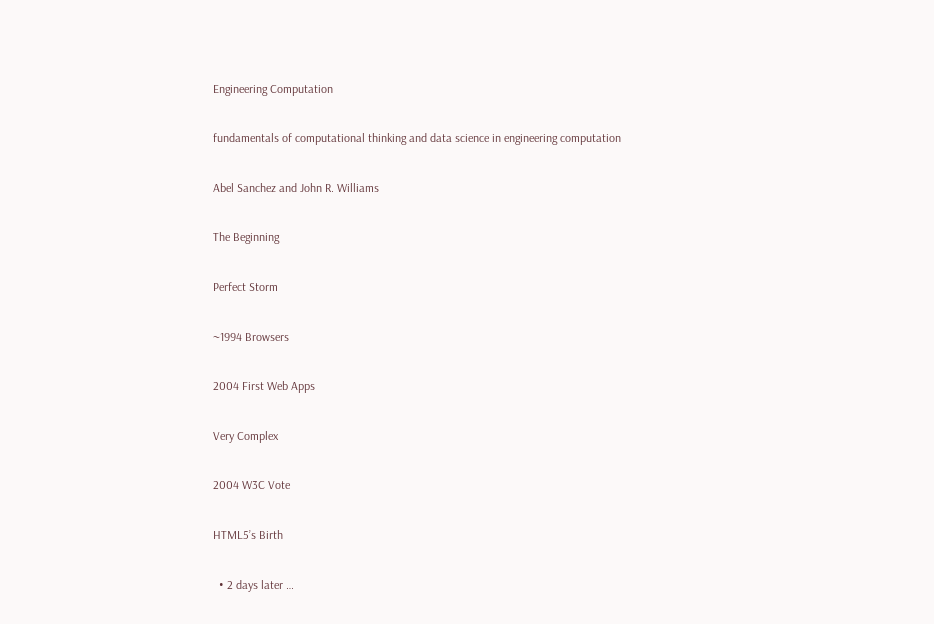Engineering Computation

fundamentals of computational thinking and data science in engineering computation

Abel Sanchez and John R. Williams

The Beginning

Perfect Storm

~1994 Browsers

2004 First Web Apps

Very Complex

2004 W3C Vote

HTML5’s Birth

  • 2 days later …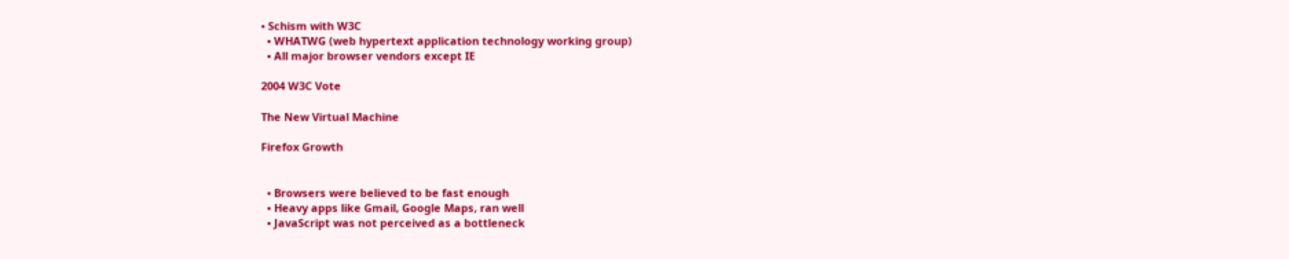• Schism with W3C
  • WHATWG (web hypertext application technology working group)
  • All major browser vendors except IE

2004 W3C Vote

The New Virtual Machine

Firefox Growth


  • Browsers were believed to be fast enough
  • Heavy apps like Gmail, Google Maps, ran well
  • JavaScript was not perceived as a bottleneck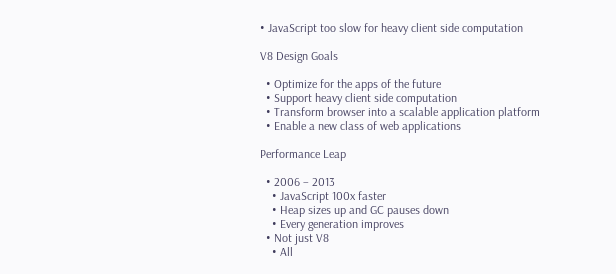• JavaScript too slow for heavy client side computation

V8 Design Goals

  • Optimize for the apps of the future
  • Support heavy client side computation
  • Transform browser into a scalable application platform
  • Enable a new class of web applications

Performance Leap

  • 2006 – 2013
    • JavaScript 100x faster
    • Heap sizes up and GC pauses down
    • Every generation improves
  • Not just V8
    • All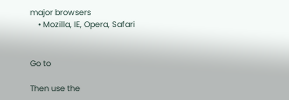major browsers
    • Mozilla, IE, Opera, Safari


Go to

Then use the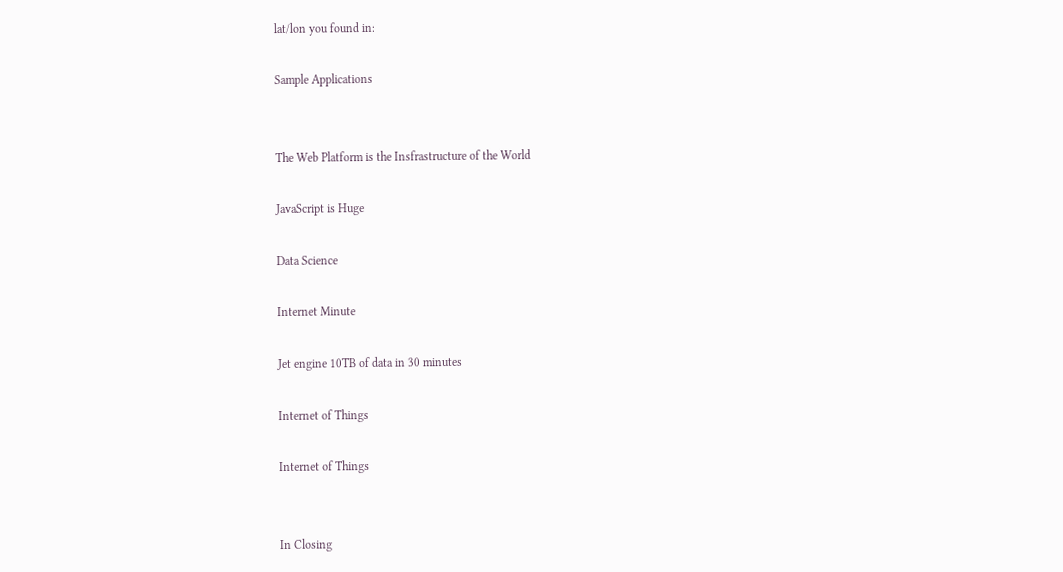lat/lon you found in:

Sample Applications


The Web Platform is the Insfrastructure of the World

JavaScript is Huge

Data Science

Internet Minute

Jet engine 10TB of data in 30 minutes

Internet of Things

Internet of Things


In Closing